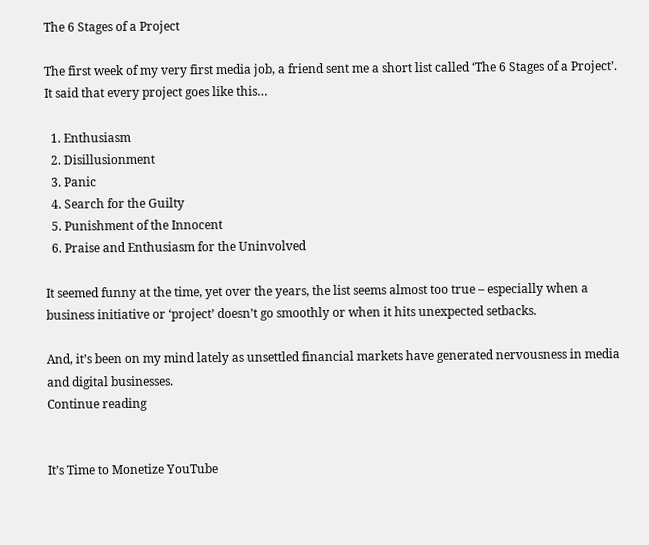The 6 Stages of a Project

The first week of my very first media job, a friend sent me a short list called ‘The 6 Stages of a Project’.  It said that every project goes like this…

  1. Enthusiasm
  2. Disillusionment
  3. Panic
  4. Search for the Guilty
  5. Punishment of the Innocent
  6. Praise and Enthusiasm for the Uninvolved

It seemed funny at the time, yet over the years, the list seems almost too true – especially when a business initiative or ‘project’ doesn’t go smoothly or when it hits unexpected setbacks.

And, it’s been on my mind lately as unsettled financial markets have generated nervousness in media and digital businesses.
Continue reading


It’s Time to Monetize YouTube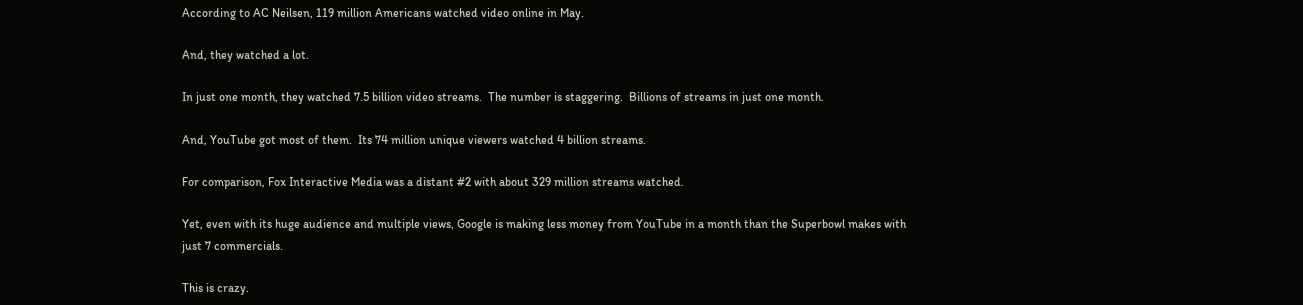According to AC Neilsen, 119 million Americans watched video online in May.

And, they watched a lot.

In just one month, they watched 7.5 billion video streams.  The number is staggering.  Billions of streams in just one month.

And, YouTube got most of them.  Its 74 million unique viewers watched 4 billion streams.

For comparison, Fox Interactive Media was a distant #2 with about 329 million streams watched.

Yet, even with its huge audience and multiple views, Google is making less money from YouTube in a month than the Superbowl makes with just 7 commercials.

This is crazy.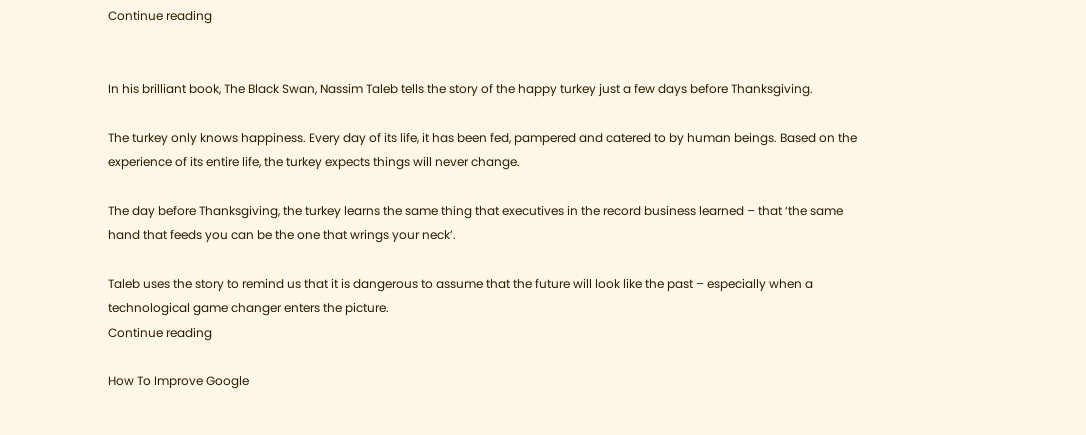Continue reading


In his brilliant book, The Black Swan, Nassim Taleb tells the story of the happy turkey just a few days before Thanksgiving.

The turkey only knows happiness. Every day of its life, it has been fed, pampered and catered to by human beings. Based on the experience of its entire life, the turkey expects things will never change.

The day before Thanksgiving, the turkey learns the same thing that executives in the record business learned – that ‘the same hand that feeds you can be the one that wrings your neck’.

Taleb uses the story to remind us that it is dangerous to assume that the future will look like the past – especially when a technological game changer enters the picture.
Continue reading

How To Improve Google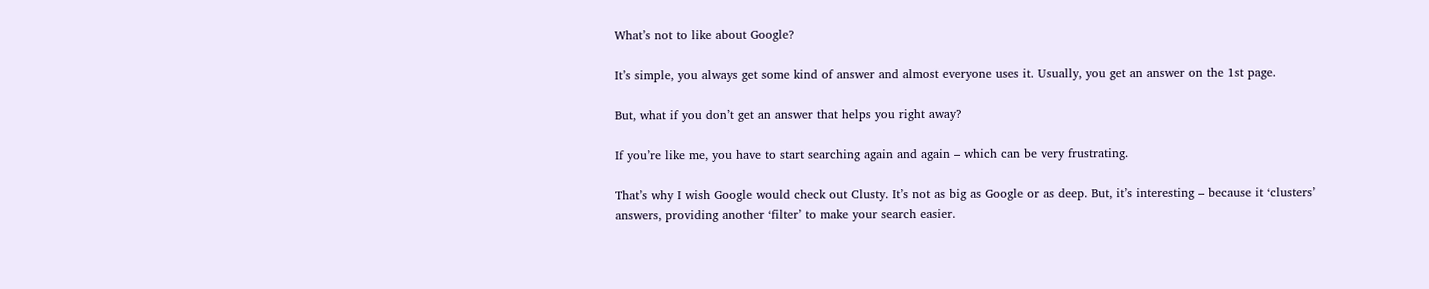What’s not to like about Google?

It’s simple, you always get some kind of answer and almost everyone uses it. Usually, you get an answer on the 1st page.

But, what if you don’t get an answer that helps you right away?

If you’re like me, you have to start searching again and again – which can be very frustrating.

That’s why I wish Google would check out Clusty. It’s not as big as Google or as deep. But, it’s interesting – because it ‘clusters’ answers, providing another ‘filter’ to make your search easier.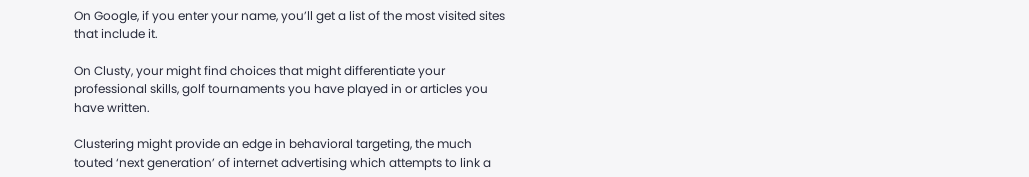On Google, if you enter your name, you’ll get a list of the most visited sites that include it.

On Clusty, your might find choices that might differentiate your professional skills, golf tournaments you have played in or articles you have written.

Clustering might provide an edge in behavioral targeting, the much touted ‘next generation’ of internet advertising which attempts to link a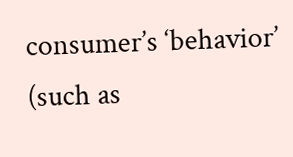consumer’s ‘behavior’ (such as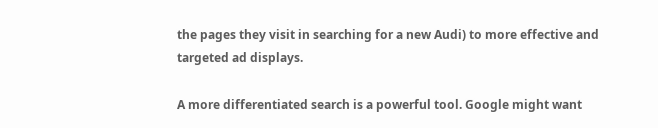the pages they visit in searching for a new Audi) to more effective and targeted ad displays.

A more differentiated search is a powerful tool. Google might want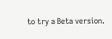to try a Beta version.